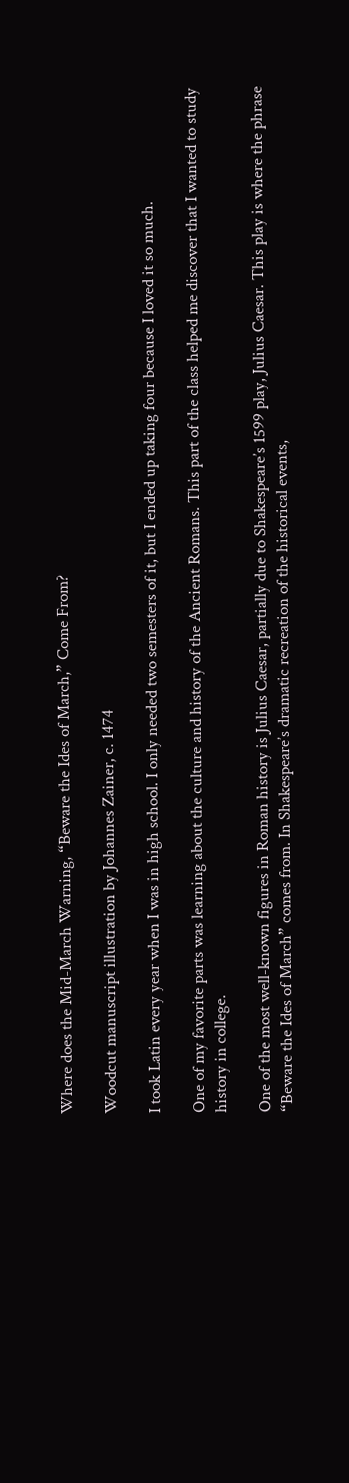Where does the Mid-March Warning, “Beware the Ides of March,” Come From?

Woodcut manuscript illustration by Johannes Zainer, c. 1474

I took Latin every year when I was in high school. I only needed two semesters of it, but I ended up taking four because I loved it so much.

One of my favorite parts was learning about the culture and history of the Ancient Romans. This part of the class helped me discover that I wanted to study history in college.

One of the most well-known figures in Roman history is Julius Caesar, partially due to Shakespeare’s 1599 play, Julius Caesar. This play is where the phrase “Beware the Ides of March” comes from. In Shakespeare’s dramatic recreation of the historical events,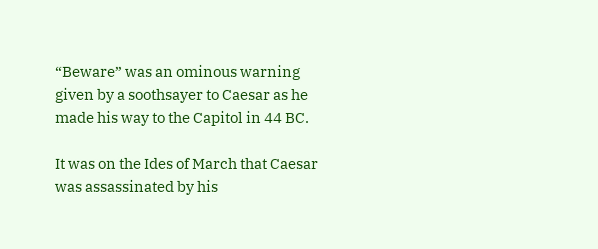“Beware” was an ominous warning given by a soothsayer to Caesar as he made his way to the Capitol in 44 BC.

It was on the Ides of March that Caesar was assassinated by his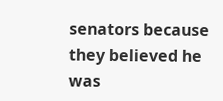senators because they believed he was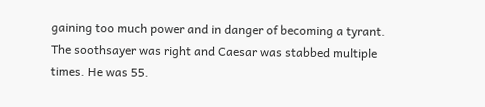gaining too much power and in danger of becoming a tyrant. The soothsayer was right and Caesar was stabbed multiple times. He was 55.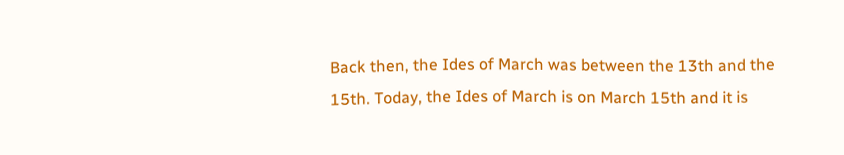Back then, the Ides of March was between the 13th and the 15th. Today, the Ides of March is on March 15th and it is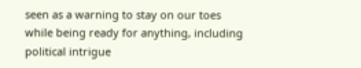seen as a warning to stay on our toes while being ready for anything, including political intrigue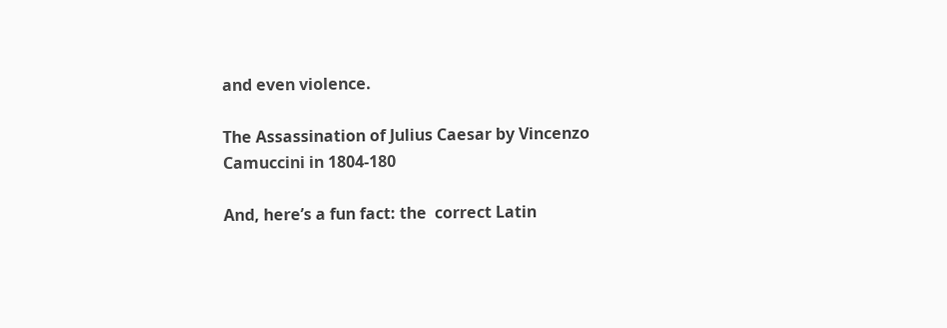and even violence.

The Assassination of Julius Caesar by Vincenzo Camuccini in 1804-180

And, here’s a fun fact: the  correct Latin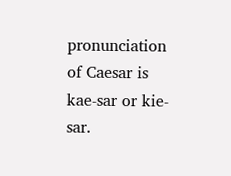pronunciation of Caesar is kae-sar or kie-sar.